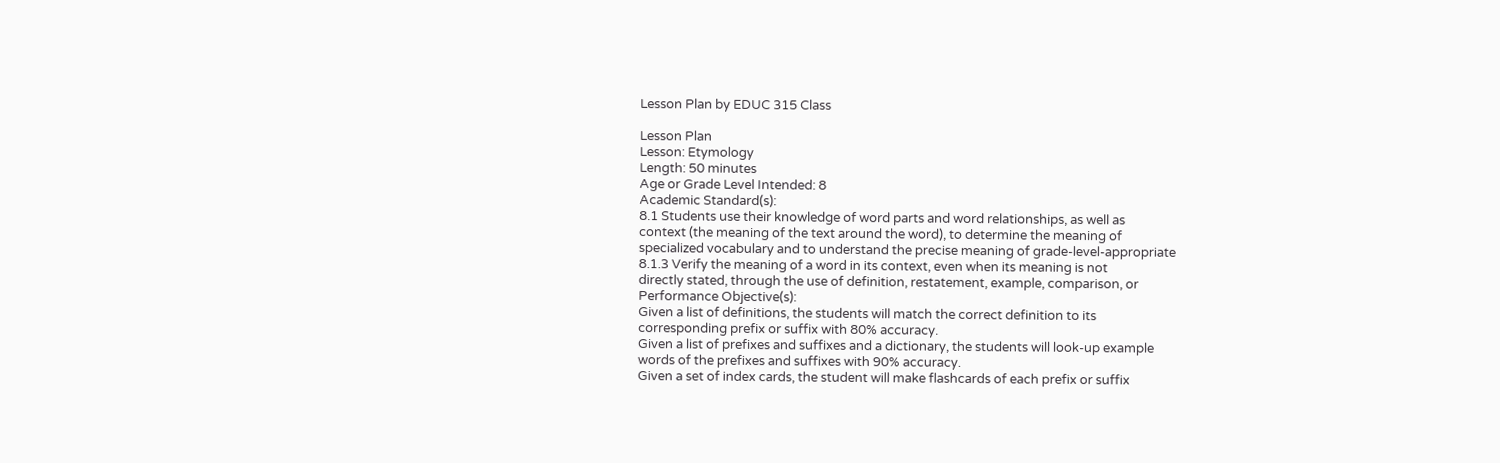Lesson Plan by EDUC 315 Class

Lesson Plan
Lesson: Etymology
Length: 50 minutes
Age or Grade Level Intended: 8
Academic Standard(s):
8.1 Students use their knowledge of word parts and word relationships, as well as
context (the meaning of the text around the word), to determine the meaning of
specialized vocabulary and to understand the precise meaning of grade-level-appropriate
8.1.3 Verify the meaning of a word in its context, even when its meaning is not
directly stated, through the use of definition, restatement, example, comparison, or
Performance Objective(s):
Given a list of definitions, the students will match the correct definition to its
corresponding prefix or suffix with 80% accuracy.
Given a list of prefixes and suffixes and a dictionary, the students will look-up example
words of the prefixes and suffixes with 90% accuracy.
Given a set of index cards, the student will make flashcards of each prefix or suffix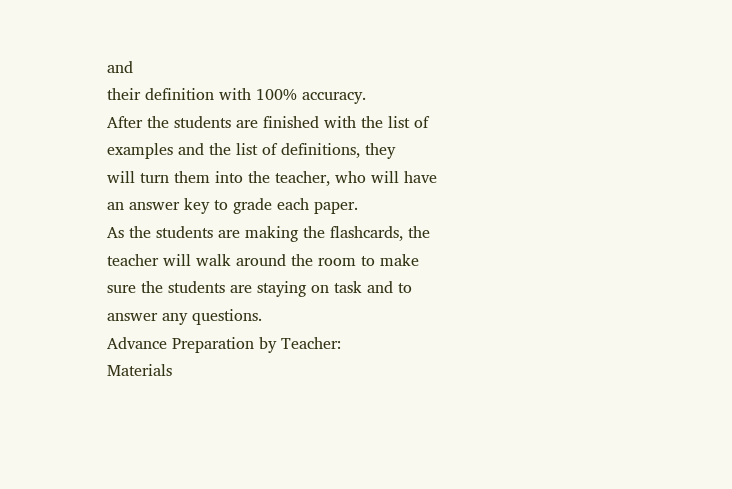and
their definition with 100% accuracy.
After the students are finished with the list of examples and the list of definitions, they
will turn them into the teacher, who will have an answer key to grade each paper.
As the students are making the flashcards, the teacher will walk around the room to make
sure the students are staying on task and to answer any questions.
Advance Preparation by Teacher:
Materials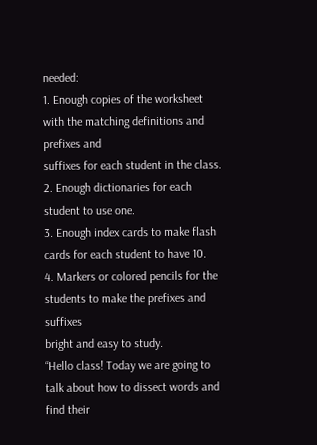needed:
1. Enough copies of the worksheet with the matching definitions and prefixes and
suffixes for each student in the class.
2. Enough dictionaries for each student to use one.
3. Enough index cards to make flash cards for each student to have 10.
4. Markers or colored pencils for the students to make the prefixes and suffixes
bright and easy to study.
“Hello class! Today we are going to talk about how to dissect words and find their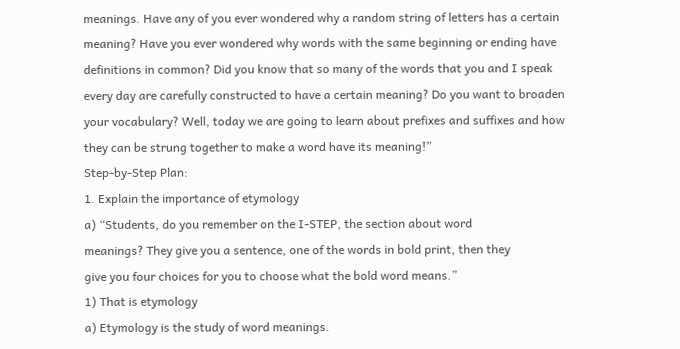meanings. Have any of you ever wondered why a random string of letters has a certain
meaning? Have you ever wondered why words with the same beginning or ending have
definitions in common? Did you know that so many of the words that you and I speak
every day are carefully constructed to have a certain meaning? Do you want to broaden
your vocabulary? Well, today we are going to learn about prefixes and suffixes and how
they can be strung together to make a word have its meaning!”
Step-by-Step Plan:
1. Explain the importance of etymology
a) “Students, do you remember on the I-STEP, the section about word
meanings? They give you a sentence, one of the words in bold print, then they
give you four choices for you to choose what the bold word means.”
1) That is etymology
a) Etymology is the study of word meanings.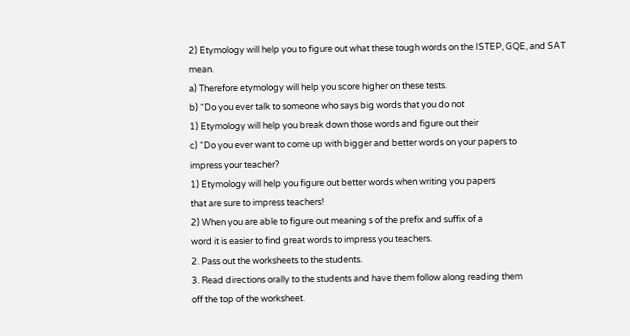2) Etymology will help you to figure out what these tough words on the ISTEP, GQE, and SAT mean.
a) Therefore etymology will help you score higher on these tests.
b) “Do you ever talk to someone who says big words that you do not
1) Etymology will help you break down those words and figure out their
c) “Do you ever want to come up with bigger and better words on your papers to
impress your teacher?
1) Etymology will help you figure out better words when writing you papers
that are sure to impress teachers!
2) When you are able to figure out meaning s of the prefix and suffix of a
word it is easier to find great words to impress you teachers.
2. Pass out the worksheets to the students.
3. Read directions orally to the students and have them follow along reading them
off the top of the worksheet.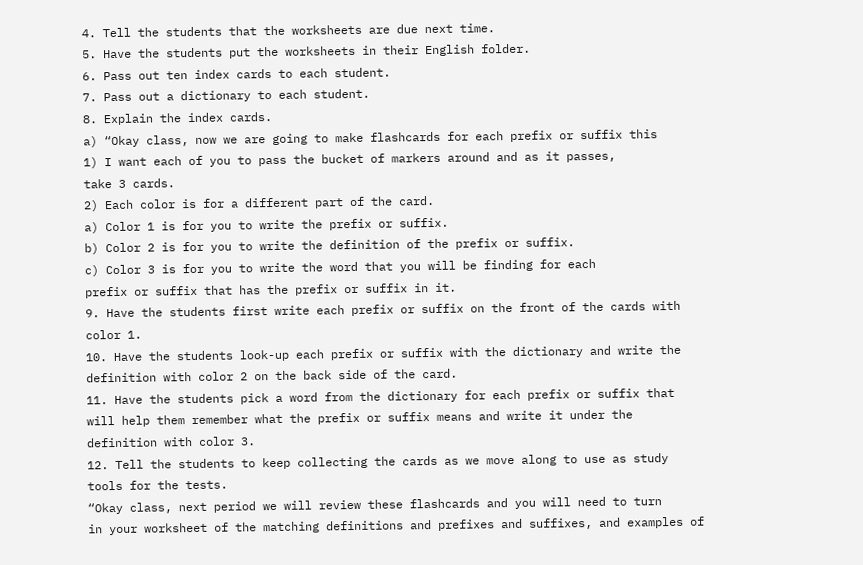4. Tell the students that the worksheets are due next time.
5. Have the students put the worksheets in their English folder.
6. Pass out ten index cards to each student.
7. Pass out a dictionary to each student.
8. Explain the index cards.
a) “Okay class, now we are going to make flashcards for each prefix or suffix this
1) I want each of you to pass the bucket of markers around and as it passes,
take 3 cards.
2) Each color is for a different part of the card.
a) Color 1 is for you to write the prefix or suffix.
b) Color 2 is for you to write the definition of the prefix or suffix.
c) Color 3 is for you to write the word that you will be finding for each
prefix or suffix that has the prefix or suffix in it.
9. Have the students first write each prefix or suffix on the front of the cards with
color 1.
10. Have the students look-up each prefix or suffix with the dictionary and write the
definition with color 2 on the back side of the card.
11. Have the students pick a word from the dictionary for each prefix or suffix that
will help them remember what the prefix or suffix means and write it under the
definition with color 3.
12. Tell the students to keep collecting the cards as we move along to use as study
tools for the tests.
“Okay class, next period we will review these flashcards and you will need to turn
in your worksheet of the matching definitions and prefixes and suffixes, and examples of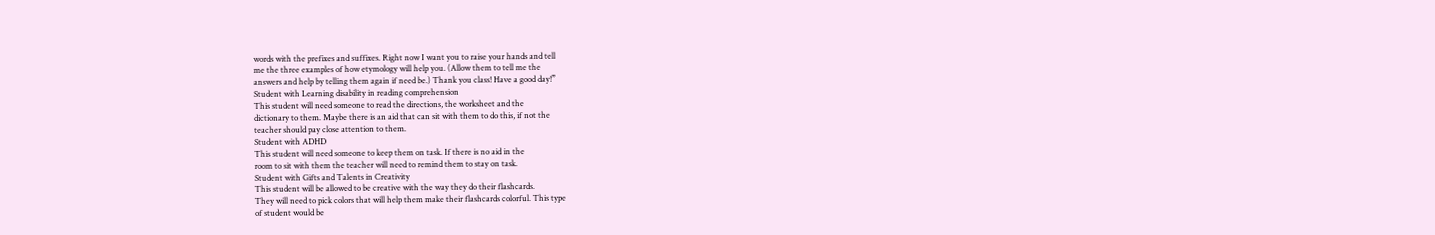words with the prefixes and suffixes. Right now I want you to raise your hands and tell
me the three examples of how etymology will help you. (Allow them to tell me the
answers and help by telling them again if need be.) Thank you class! Have a good day!”
Student with Learning disability in reading comprehension
This student will need someone to read the directions, the worksheet and the
dictionary to them. Maybe there is an aid that can sit with them to do this, if not the
teacher should pay close attention to them.
Student with ADHD
This student will need someone to keep them on task. If there is no aid in the
room to sit with them the teacher will need to remind them to stay on task.
Student with Gifts and Talents in Creativity
This student will be allowed to be creative with the way they do their flashcards.
They will need to pick colors that will help them make their flashcards colorful. This type
of student would be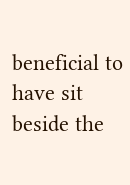beneficial to have sit beside the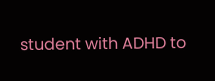student with ADHD to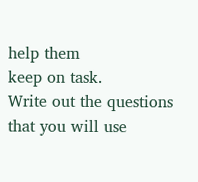help them
keep on task.
Write out the questions that you will use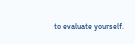to evaluate yourself.